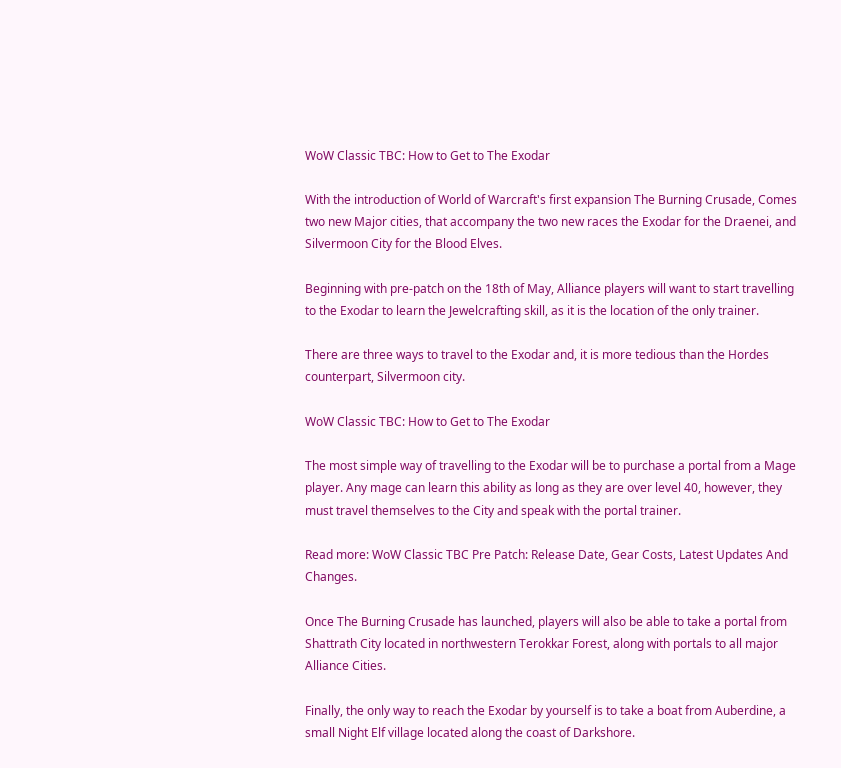WoW Classic TBC: How to Get to The Exodar

With the introduction of World of Warcraft's first expansion The Burning Crusade, Comes two new Major cities, that accompany the two new races the Exodar for the Draenei, and Silvermoon City for the Blood Elves.

Beginning with pre-patch on the 18th of May, Alliance players will want to start travelling to the Exodar to learn the Jewelcrafting skill, as it is the location of the only trainer.

There are three ways to travel to the Exodar and, it is more tedious than the Hordes counterpart, Silvermoon city.

WoW Classic TBC: How to Get to The Exodar

The most simple way of travelling to the Exodar will be to purchase a portal from a Mage player. Any mage can learn this ability as long as they are over level 40, however, they must travel themselves to the City and speak with the portal trainer.

Read more: WoW Classic TBC Pre Patch: Release Date, Gear Costs, Latest Updates And Changes.

Once The Burning Crusade has launched, players will also be able to take a portal from Shattrath City located in northwestern Terokkar Forest, along with portals to all major Alliance Cities.

Finally, the only way to reach the Exodar by yourself is to take a boat from Auberdine, a small Night Elf village located along the coast of Darkshore.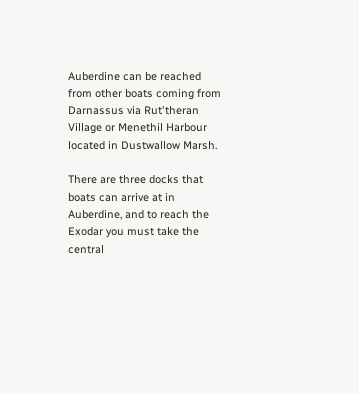Auberdine can be reached from other boats coming from Darnassus via Rut'theran Village or Menethil Harbour located in Dustwallow Marsh.

There are three docks that boats can arrive at in Auberdine, and to reach the Exodar you must take the central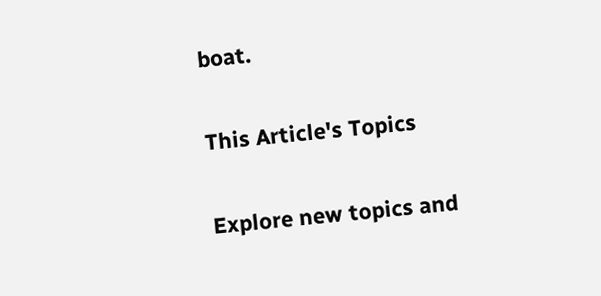boat.

This Article's Topics

Explore new topics and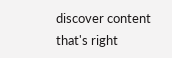discover content that's right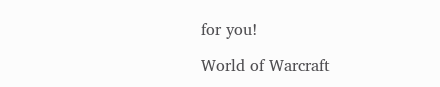for you!

World of Warcraft